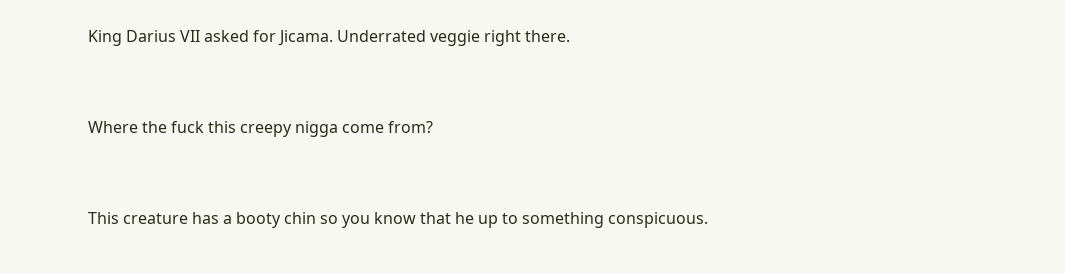King Darius VII asked for Jicama. Underrated veggie right there.



Where the fuck this creepy nigga come from?



This creature has a booty chin so you know that he up to something conspicuous.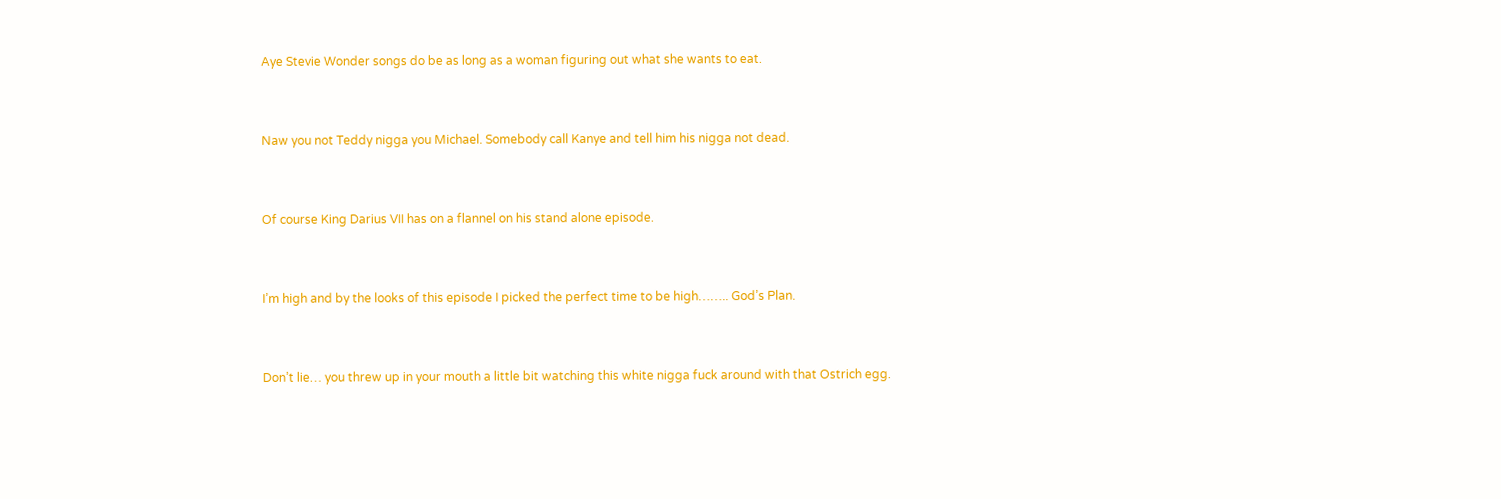Aye Stevie Wonder songs do be as long as a woman figuring out what she wants to eat.



Naw you not Teddy nigga you Michael. Somebody call Kanye and tell him his nigga not dead.



Of course King Darius VII has on a flannel on his stand alone episode.



I’m high and by the looks of this episode I picked the perfect time to be high…….. God’s Plan.



Don’t lie… you threw up in your mouth a little bit watching this white nigga fuck around with that Ostrich egg.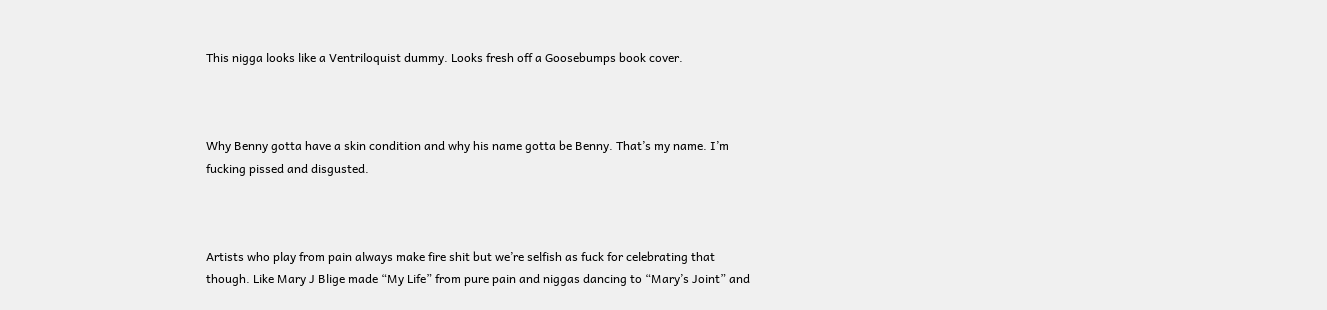This nigga looks like a Ventriloquist dummy. Looks fresh off a Goosebumps book cover.



Why Benny gotta have a skin condition and why his name gotta be Benny. That’s my name. I’m fucking pissed and disgusted.



Artists who play from pain always make fire shit but we’re selfish as fuck for celebrating that though. Like Mary J Blige made “My Life” from pure pain and niggas dancing to “Mary’s Joint” and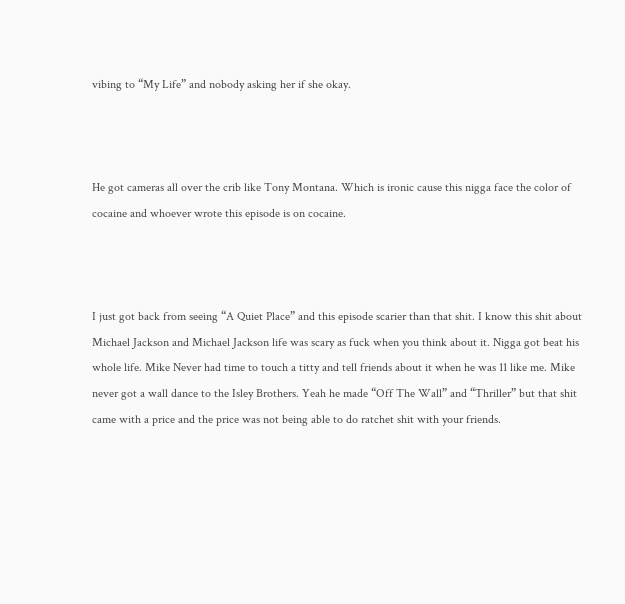vibing to “My Life” and nobody asking her if she okay.



He got cameras all over the crib like Tony Montana. Which is ironic cause this nigga face the color of cocaine and whoever wrote this episode is on cocaine.



I just got back from seeing “A Quiet Place” and this episode scarier than that shit. I know this shit about Michael Jackson and Michael Jackson life was scary as fuck when you think about it. Nigga got beat his whole life. Mike Never had time to touch a titty and tell friends about it when he was 11 like me. Mike never got a wall dance to the Isley Brothers. Yeah he made “Off The Wall” and “Thriller” but that shit came with a price and the price was not being able to do ratchet shit with your friends.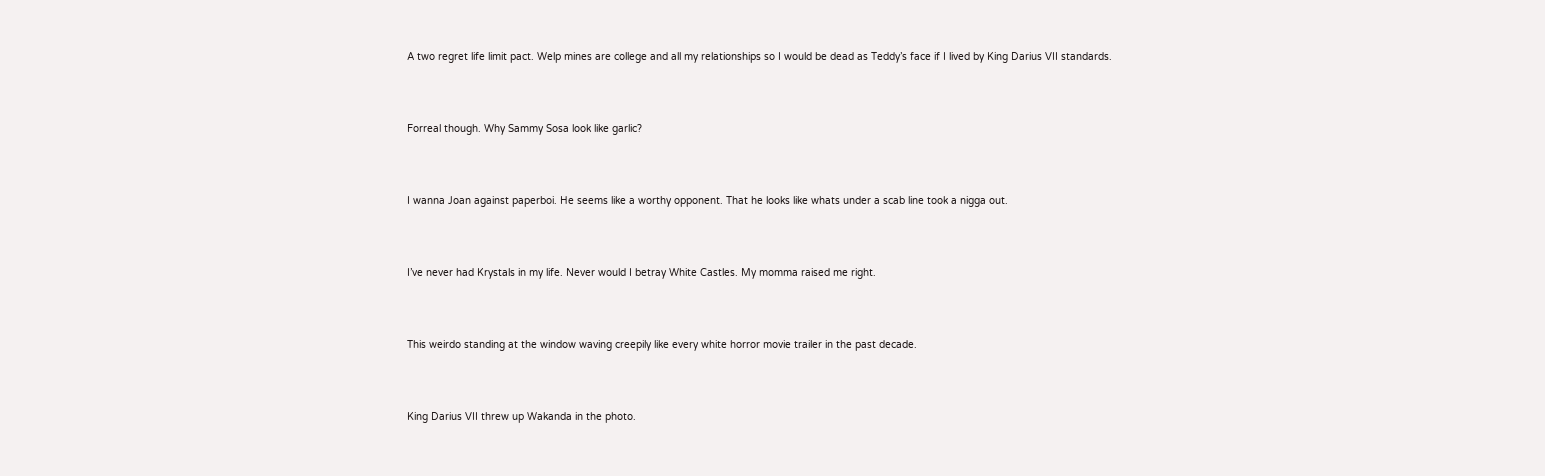A two regret life limit pact. Welp mines are college and all my relationships so I would be dead as Teddy’s face if I lived by King Darius VII standards.



Forreal though. Why Sammy Sosa look like garlic?



I wanna Joan against paperboi. He seems like a worthy opponent. That he looks like whats under a scab line took a nigga out.



I’ve never had Krystals in my life. Never would I betray White Castles. My momma raised me right.



This weirdo standing at the window waving creepily like every white horror movie trailer in the past decade.



King Darius VII threw up Wakanda in the photo.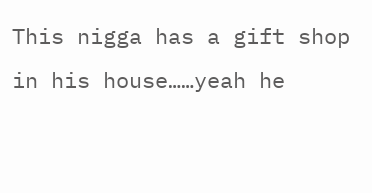This nigga has a gift shop in his house……yeah he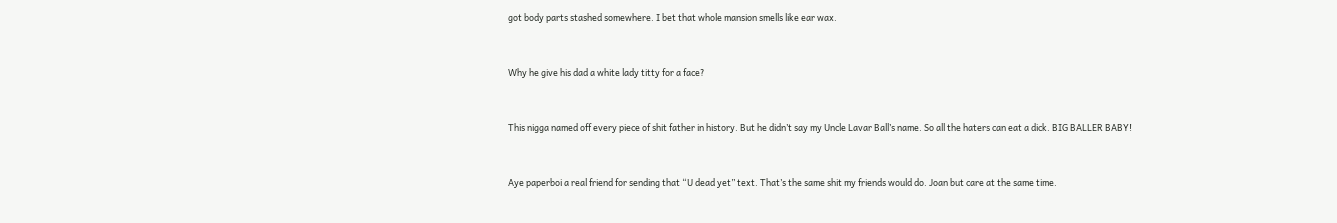got body parts stashed somewhere. I bet that whole mansion smells like ear wax.



Why he give his dad a white lady titty for a face?



This nigga named off every piece of shit father in history. But he didn’t say my Uncle Lavar Ball’s name. So all the haters can eat a dick. BIG BALLER BABY!



Aye paperboi a real friend for sending that “U dead yet” text. That’s the same shit my friends would do. Joan but care at the same time.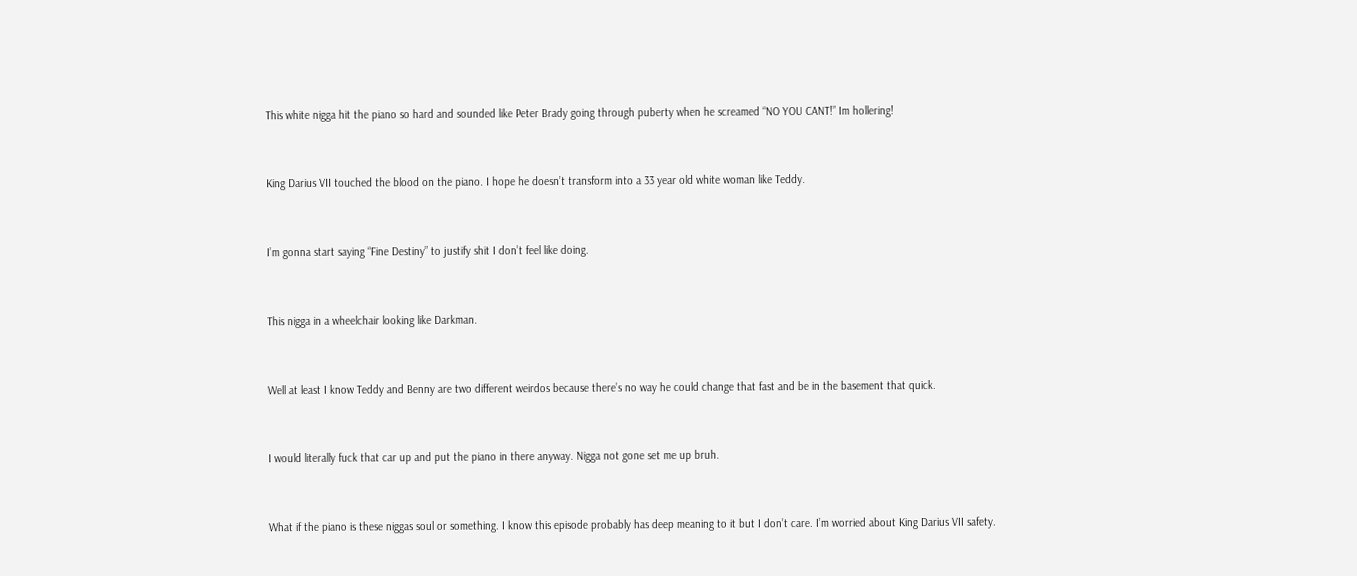This white nigga hit the piano so hard and sounded like Peter Brady going through puberty when he screamed “NO YOU CANT!” Im hollering!



King Darius VII touched the blood on the piano. I hope he doesn’t transform into a 33 year old white woman like Teddy.



I’m gonna start saying “Fine Destiny” to justify shit I don’t feel like doing.



This nigga in a wheelchair looking like Darkman.



Well at least I know Teddy and Benny are two different weirdos because there’s no way he could change that fast and be in the basement that quick.



I would literally fuck that car up and put the piano in there anyway. Nigga not gone set me up bruh.



What if the piano is these niggas soul or something. I know this episode probably has deep meaning to it but I don’t care. I’m worried about King Darius VII safety.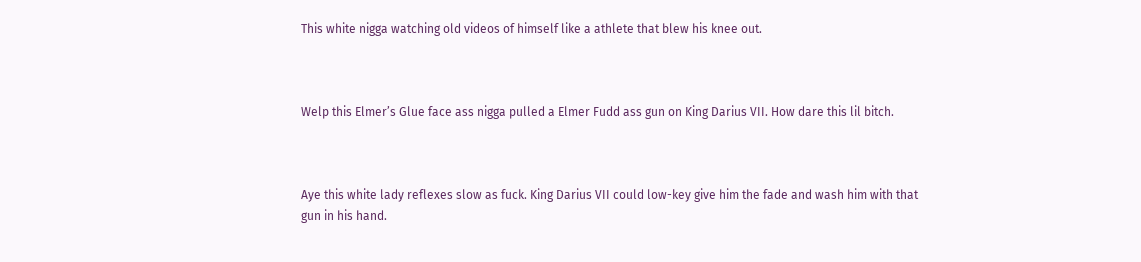This white nigga watching old videos of himself like a athlete that blew his knee out.



Welp this Elmer’s Glue face ass nigga pulled a Elmer Fudd ass gun on King Darius VII. How dare this lil bitch.



Aye this white lady reflexes slow as fuck. King Darius VII could low-key give him the fade and wash him with that gun in his hand.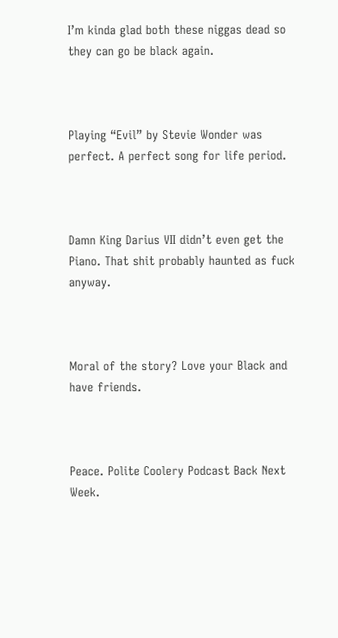I’m kinda glad both these niggas dead so they can go be black again.



Playing “Evil” by Stevie Wonder was perfect. A perfect song for life period.



Damn King Darius VII didn’t even get the Piano. That shit probably haunted as fuck anyway.



Moral of the story? Love your Black and have friends.



Peace. Polite Coolery Podcast Back Next Week.